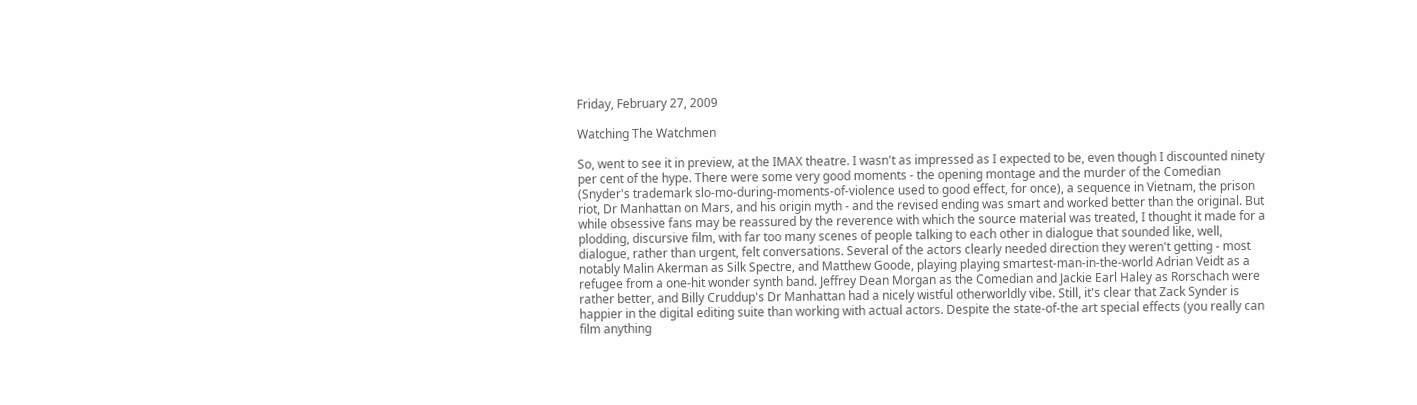Friday, February 27, 2009

Watching The Watchmen

So, went to see it in preview, at the IMAX theatre. I wasn't as impressed as I expected to be, even though I discounted ninety per cent of the hype. There were some very good moments - the opening montage and the murder of the Comedian (Snyder's trademark slo-mo-during-moments-of-violence used to good effect, for once), a sequence in Vietnam, the prison riot, Dr Manhattan on Mars, and his origin myth - and the revised ending was smart and worked better than the original. But while obsessive fans may be reassured by the reverence with which the source material was treated, I thought it made for a plodding, discursive film, with far too many scenes of people talking to each other in dialogue that sounded like, well, dialogue, rather than urgent, felt conversations. Several of the actors clearly needed direction they weren't getting - most notably Malin Akerman as Silk Spectre, and Matthew Goode, playing playing smartest-man-in-the-world Adrian Veidt as a refugee from a one-hit wonder synth band. Jeffrey Dean Morgan as the Comedian and Jackie Earl Haley as Rorschach were rather better, and Billy Cruddup's Dr Manhattan had a nicely wistful otherworldly vibe. Still, it's clear that Zack Synder is happier in the digital editing suite than working with actual actors. Despite the state-of-the art special effects (you really can film anything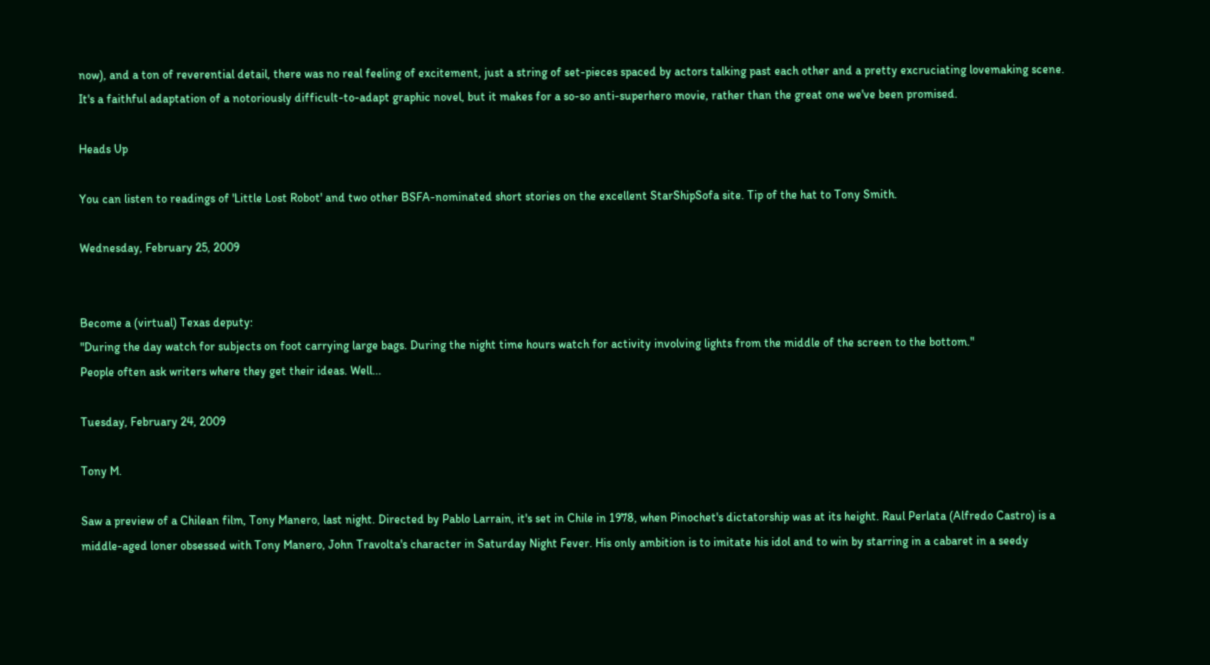now), and a ton of reverential detail, there was no real feeling of excitement, just a string of set-pieces spaced by actors talking past each other and a pretty excruciating lovemaking scene. It's a faithful adaptation of a notoriously difficult-to-adapt graphic novel, but it makes for a so-so anti-superhero movie, rather than the great one we've been promised.

Heads Up

You can listen to readings of 'Little Lost Robot' and two other BSFA-nominated short stories on the excellent StarShipSofa site. Tip of the hat to Tony Smith.

Wednesday, February 25, 2009


Become a (virtual) Texas deputy:
"During the day watch for subjects on foot carrying large bags. During the night time hours watch for activity involving lights from the middle of the screen to the bottom."
People often ask writers where they get their ideas. Well...

Tuesday, February 24, 2009

Tony M.

Saw a preview of a Chilean film, Tony Manero, last night. Directed by Pablo Larrain, it's set in Chile in 1978, when Pinochet's dictatorship was at its height. Raul Perlata (Alfredo Castro) is a middle-aged loner obsessed with Tony Manero, John Travolta's character in Saturday Night Fever. His only ambition is to imitate his idol and to win by starring in a cabaret in a seedy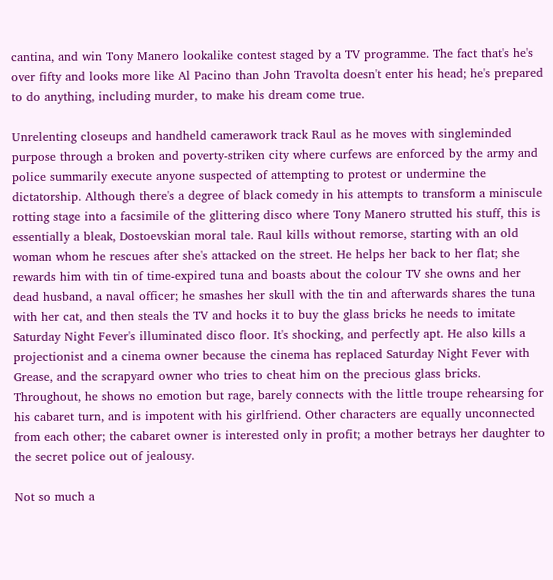cantina, and win Tony Manero lookalike contest staged by a TV programme. The fact that's he's over fifty and looks more like Al Pacino than John Travolta doesn't enter his head; he's prepared to do anything, including murder, to make his dream come true.

Unrelenting closeups and handheld camerawork track Raul as he moves with singleminded purpose through a broken and poverty-striken city where curfews are enforced by the army and police summarily execute anyone suspected of attempting to protest or undermine the dictatorship. Although there's a degree of black comedy in his attempts to transform a miniscule rotting stage into a facsimile of the glittering disco where Tony Manero strutted his stuff, this is essentially a bleak, Dostoevskian moral tale. Raul kills without remorse, starting with an old woman whom he rescues after she's attacked on the street. He helps her back to her flat; she rewards him with tin of time-expired tuna and boasts about the colour TV she owns and her dead husband, a naval officer; he smashes her skull with the tin and afterwards shares the tuna with her cat, and then steals the TV and hocks it to buy the glass bricks he needs to imitate Saturday Night Fever's illuminated disco floor. It's shocking, and perfectly apt. He also kills a projectionist and a cinema owner because the cinema has replaced Saturday Night Fever with Grease, and the scrapyard owner who tries to cheat him on the precious glass bricks. Throughout, he shows no emotion but rage, barely connects with the little troupe rehearsing for his cabaret turn, and is impotent with his girlfriend. Other characters are equally unconnected from each other; the cabaret owner is interested only in profit; a mother betrays her daughter to the secret police out of jealousy.

Not so much a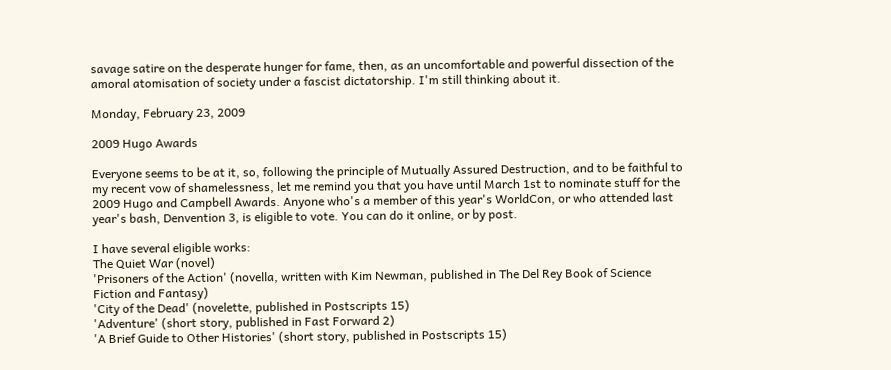savage satire on the desperate hunger for fame, then, as an uncomfortable and powerful dissection of the amoral atomisation of society under a fascist dictatorship. I'm still thinking about it.

Monday, February 23, 2009

2009 Hugo Awards

Everyone seems to be at it, so, following the principle of Mutually Assured Destruction, and to be faithful to my recent vow of shamelessness, let me remind you that you have until March 1st to nominate stuff for the 2009 Hugo and Campbell Awards. Anyone who's a member of this year's WorldCon, or who attended last year's bash, Denvention 3, is eligible to vote. You can do it online, or by post.

I have several eligible works:
The Quiet War (novel)
'Prisoners of the Action' (novella, written with Kim Newman, published in The Del Rey Book of Science Fiction and Fantasy)
'City of the Dead' (novelette, published in Postscripts 15)
'Adventure' (short story, published in Fast Forward 2)
'A Brief Guide to Other Histories' (short story, published in Postscripts 15)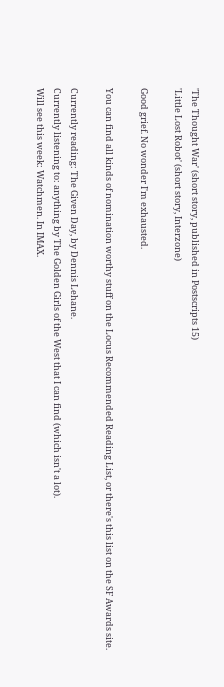'The Thought War' (short story, published in Postscripts 15)
'Little Lost Robot' (short story, Interzone)

Good grief. No wonder I'm exhausted.

You can find all kinds of nomination worthy stuff on the Locus Recommended Reading List, or there's this list on the SF Awards site.

Currently reading: The Given Day, by Dennis Lehane.
Currently listening to: anything by The Golden Girls of the West that I can find (which isn't a lot).
Will see this week: Watchmen. In IMAX.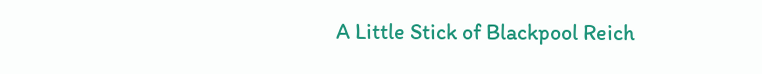A Little Stick of Blackpool Reich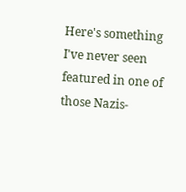Here's something I've never seen featured in one of those Nazis-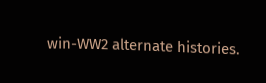win-WW2 alternate histories.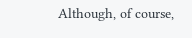Although, of course,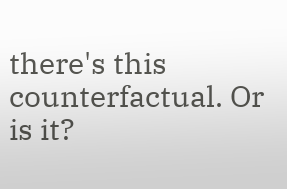there's this counterfactual. Or is it?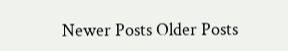Newer Posts Older Posts